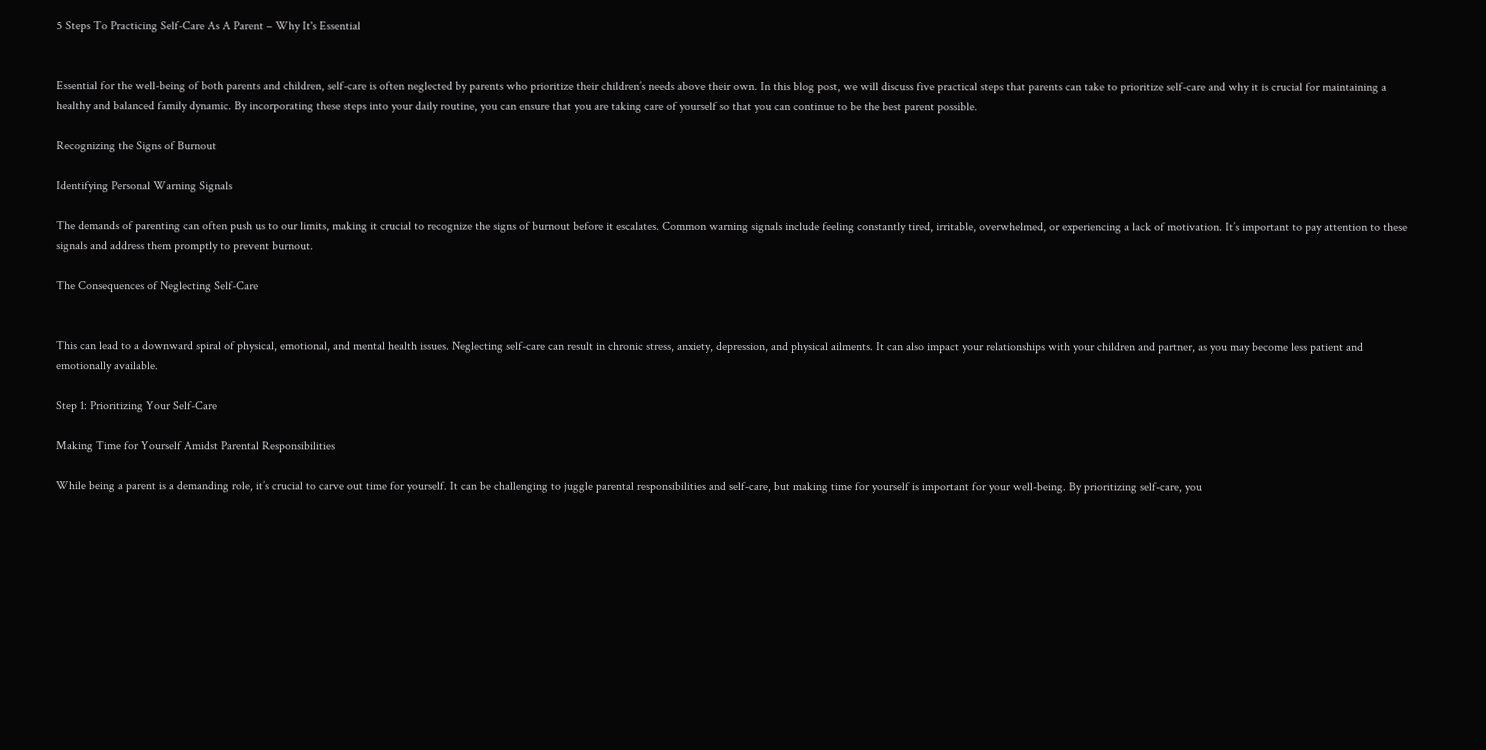5 Steps To Practicing Self-Care As A Parent – Why It's Essential


Essential for the well-being of both parents and children, self-care is often neglected by parents who prioritize their children’s needs above their own. In this blog post, we will discuss five practical steps that parents can take to prioritize self-care and why it is crucial for maintaining a healthy and balanced family dynamic. By incorporating these steps into your daily routine, you can ensure that you are taking care of yourself so that you can continue to be the best parent possible.

Recognizing the Signs of Burnout

Identifying Personal Warning Signals

The demands of parenting can often push us to our limits, making it crucial to recognize the signs of burnout before it escalates. Common warning signals include feeling constantly tired, irritable, overwhelmed, or experiencing a lack of motivation. It’s important to pay attention to these signals and address them promptly to prevent burnout.

The Consequences of Neglecting Self-Care


This can lead to a downward spiral of physical, emotional, and mental health issues. Neglecting self-care can result in chronic stress, anxiety, depression, and physical ailments. It can also impact your relationships with your children and partner, as you may become less patient and emotionally available.

Step 1: Prioritizing Your Self-Care

Making Time for Yourself Amidst Parental Responsibilities

While being a parent is a demanding role, it’s crucial to carve out time for yourself. It can be challenging to juggle parental responsibilities and self-care, but making time for yourself is important for your well-being. By prioritizing self-care, you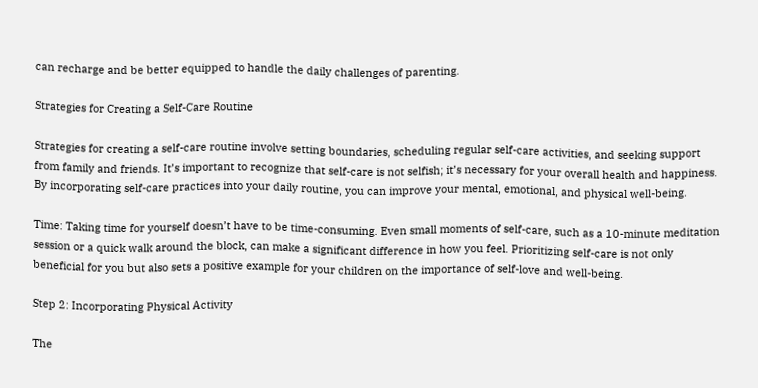can recharge and be better equipped to handle the daily challenges of parenting.

Strategies for Creating a Self-Care Routine

Strategies for creating a self-care routine involve setting boundaries, scheduling regular self-care activities, and seeking support from family and friends. It’s important to recognize that self-care is not selfish; it’s necessary for your overall health and happiness. By incorporating self-care practices into your daily routine, you can improve your mental, emotional, and physical well-being.

Time: Taking time for yourself doesn’t have to be time-consuming. Even small moments of self-care, such as a 10-minute meditation session or a quick walk around the block, can make a significant difference in how you feel. Prioritizing self-care is not only beneficial for you but also sets a positive example for your children on the importance of self-love and well-being.

Step 2: Incorporating Physical Activity

The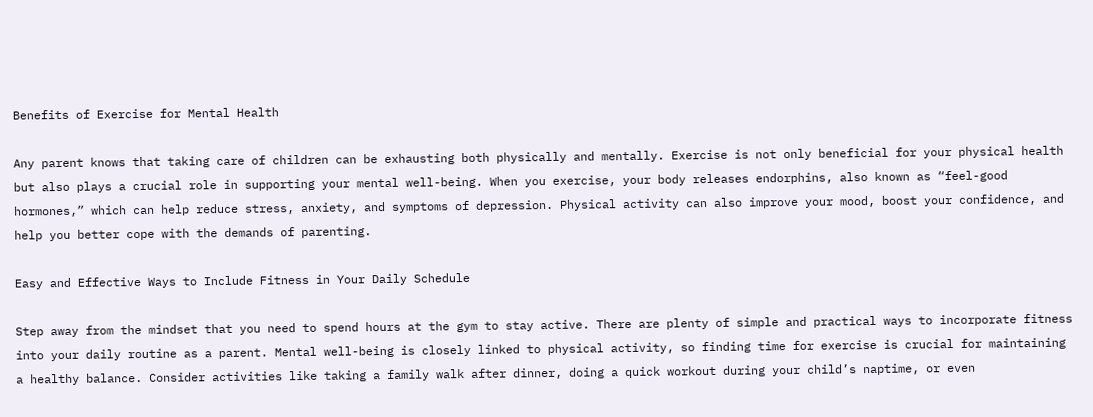Benefits of Exercise for Mental Health

Any parent knows that taking care of children can be exhausting both physically and mentally. Exercise is not only beneficial for your physical health but also plays a crucial role in supporting your mental well-being. When you exercise, your body releases endorphins, also known as “feel-good hormones,” which can help reduce stress, anxiety, and symptoms of depression. Physical activity can also improve your mood, boost your confidence, and help you better cope with the demands of parenting.

Easy and Effective Ways to Include Fitness in Your Daily Schedule

Step away from the mindset that you need to spend hours at the gym to stay active. There are plenty of simple and practical ways to incorporate fitness into your daily routine as a parent. Mental well-being is closely linked to physical activity, so finding time for exercise is crucial for maintaining a healthy balance. Consider activities like taking a family walk after dinner, doing a quick workout during your child’s naptime, or even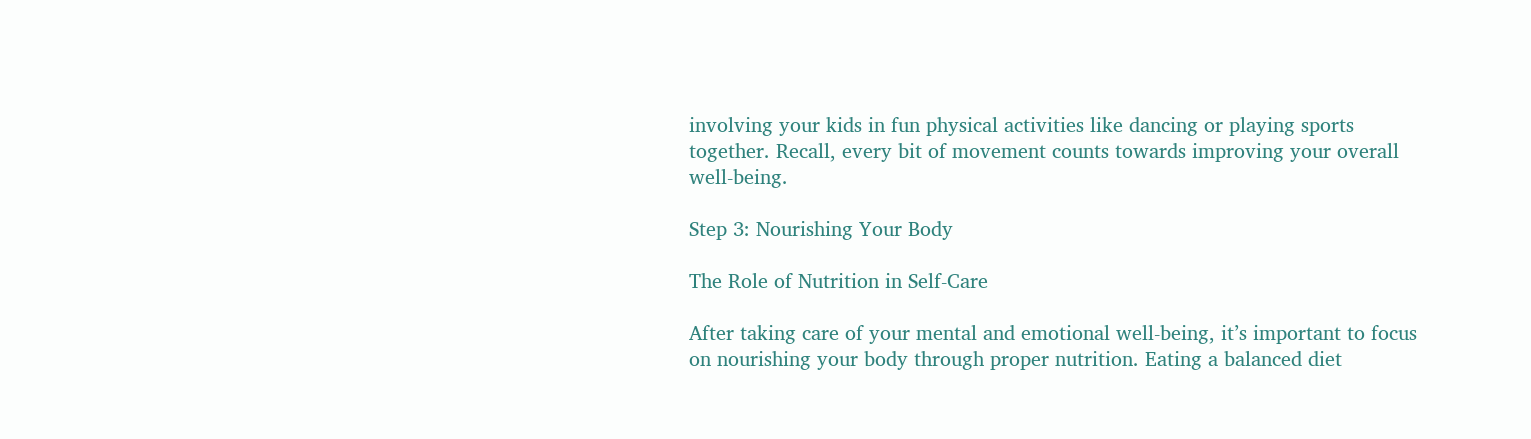involving your kids in fun physical activities like dancing or playing sports together. Recall, every bit of movement counts towards improving your overall well-being.

Step 3: Nourishing Your Body

The Role of Nutrition in Self-Care

After taking care of your mental and emotional well-being, it’s important to focus on nourishing your body through proper nutrition. Eating a balanced diet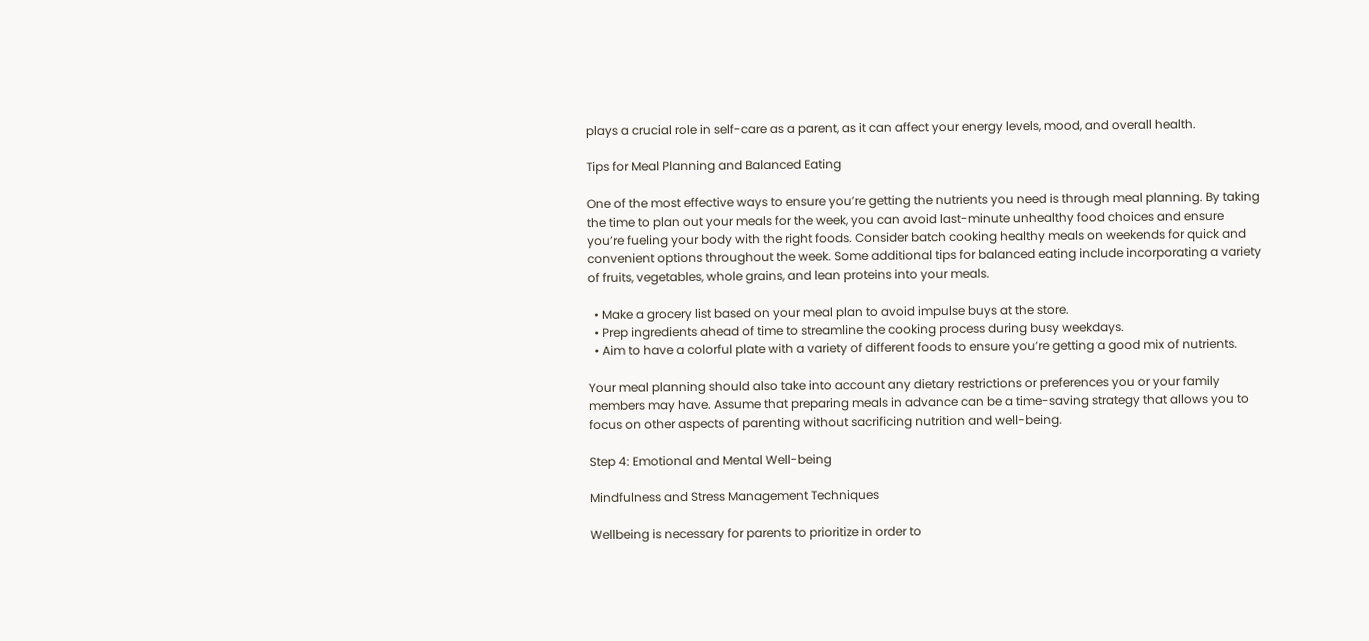plays a crucial role in self-care as a parent, as it can affect your energy levels, mood, and overall health.

Tips for Meal Planning and Balanced Eating

One of the most effective ways to ensure you’re getting the nutrients you need is through meal planning. By taking the time to plan out your meals for the week, you can avoid last-minute unhealthy food choices and ensure you’re fueling your body with the right foods. Consider batch cooking healthy meals on weekends for quick and convenient options throughout the week. Some additional tips for balanced eating include incorporating a variety of fruits, vegetables, whole grains, and lean proteins into your meals.

  • Make a grocery list based on your meal plan to avoid impulse buys at the store.
  • Prep ingredients ahead of time to streamline the cooking process during busy weekdays.
  • Aim to have a colorful plate with a variety of different foods to ensure you’re getting a good mix of nutrients.

Your meal planning should also take into account any dietary restrictions or preferences you or your family members may have. Assume that preparing meals in advance can be a time-saving strategy that allows you to focus on other aspects of parenting without sacrificing nutrition and well-being.

Step 4: Emotional and Mental Well-being

Mindfulness and Stress Management Techniques

Wellbeing is necessary for parents to prioritize in order to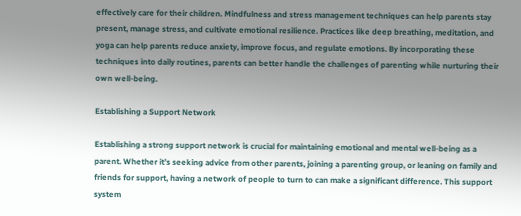effectively care for their children. Mindfulness and stress management techniques can help parents stay present, manage stress, and cultivate emotional resilience. Practices like deep breathing, meditation, and yoga can help parents reduce anxiety, improve focus, and regulate emotions. By incorporating these techniques into daily routines, parents can better handle the challenges of parenting while nurturing their own well-being.

Establishing a Support Network

Establishing a strong support network is crucial for maintaining emotional and mental well-being as a parent. Whether it’s seeking advice from other parents, joining a parenting group, or leaning on family and friends for support, having a network of people to turn to can make a significant difference. This support system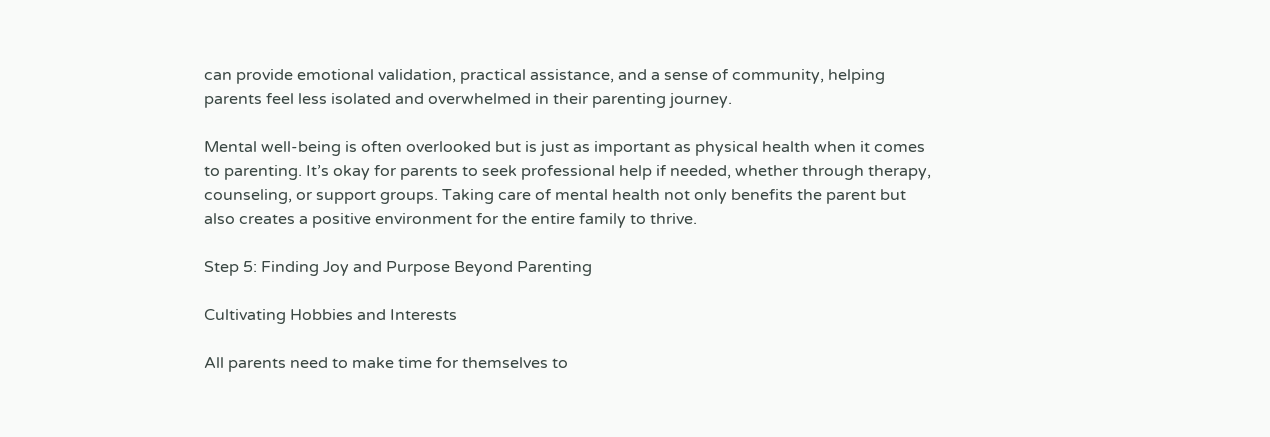can provide emotional validation, practical assistance, and a sense of community, helping parents feel less isolated and overwhelmed in their parenting journey.

Mental well-being is often overlooked but is just as important as physical health when it comes to parenting. It’s okay for parents to seek professional help if needed, whether through therapy, counseling, or support groups. Taking care of mental health not only benefits the parent but also creates a positive environment for the entire family to thrive.

Step 5: Finding Joy and Purpose Beyond Parenting

Cultivating Hobbies and Interests

All parents need to make time for themselves to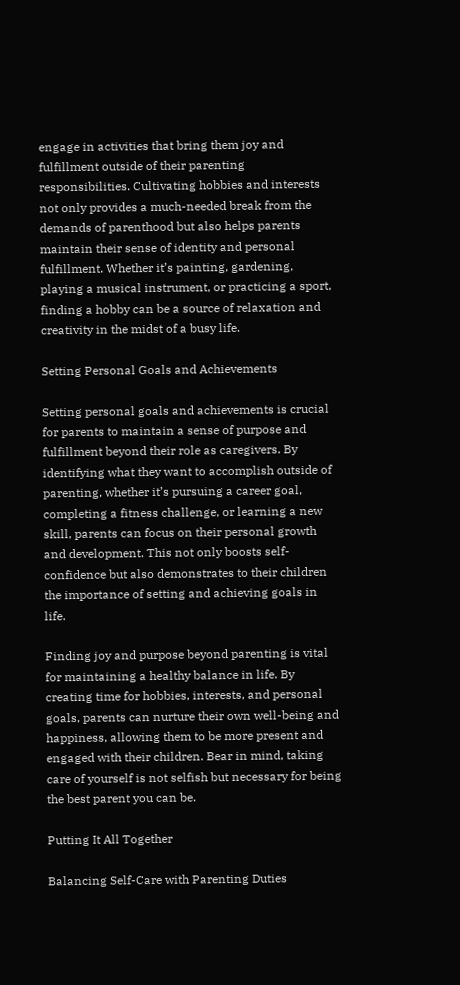engage in activities that bring them joy and fulfillment outside of their parenting responsibilities. Cultivating hobbies and interests not only provides a much-needed break from the demands of parenthood but also helps parents maintain their sense of identity and personal fulfillment. Whether it’s painting, gardening, playing a musical instrument, or practicing a sport, finding a hobby can be a source of relaxation and creativity in the midst of a busy life.

Setting Personal Goals and Achievements

Setting personal goals and achievements is crucial for parents to maintain a sense of purpose and fulfillment beyond their role as caregivers. By identifying what they want to accomplish outside of parenting, whether it’s pursuing a career goal, completing a fitness challenge, or learning a new skill, parents can focus on their personal growth and development. This not only boosts self-confidence but also demonstrates to their children the importance of setting and achieving goals in life.

Finding joy and purpose beyond parenting is vital for maintaining a healthy balance in life. By creating time for hobbies, interests, and personal goals, parents can nurture their own well-being and happiness, allowing them to be more present and engaged with their children. Bear in mind, taking care of yourself is not selfish but necessary for being the best parent you can be.

Putting It All Together

Balancing Self-Care with Parenting Duties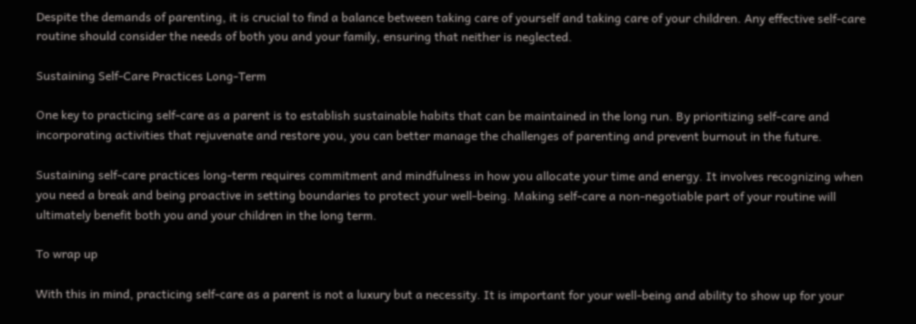Despite the demands of parenting, it is crucial to find a balance between taking care of yourself and taking care of your children. Any effective self-care routine should consider the needs of both you and your family, ensuring that neither is neglected.

Sustaining Self-Care Practices Long-Term

One key to practicing self-care as a parent is to establish sustainable habits that can be maintained in the long run. By prioritizing self-care and incorporating activities that rejuvenate and restore you, you can better manage the challenges of parenting and prevent burnout in the future.

Sustaining self-care practices long-term requires commitment and mindfulness in how you allocate your time and energy. It involves recognizing when you need a break and being proactive in setting boundaries to protect your well-being. Making self-care a non-negotiable part of your routine will ultimately benefit both you and your children in the long term.

To wrap up

With this in mind, practicing self-care as a parent is not a luxury but a necessity. It is important for your well-being and ability to show up for your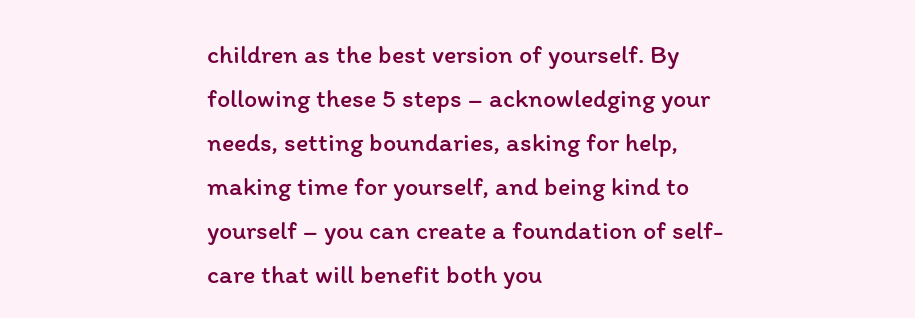children as the best version of yourself. By following these 5 steps – acknowledging your needs, setting boundaries, asking for help, making time for yourself, and being kind to yourself – you can create a foundation of self-care that will benefit both you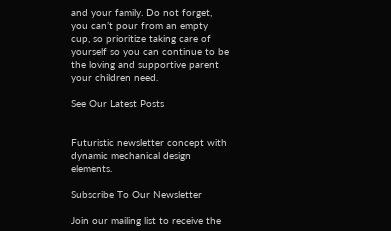and your family. Do not forget, you can’t pour from an empty cup, so prioritize taking care of yourself so you can continue to be the loving and supportive parent your children need.

See Our Latest Posts


Futuristic newsletter concept with dynamic mechanical design elements.

Subscribe To Our Newsletter

Join our mailing list to receive the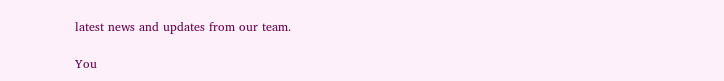latest news and updates from our team.

You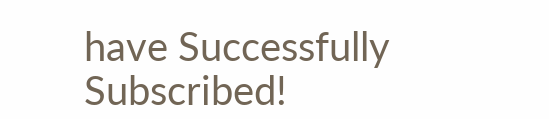have Successfully Subscribed!